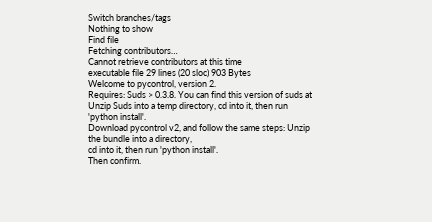Switch branches/tags
Nothing to show
Find file
Fetching contributors…
Cannot retrieve contributors at this time
executable file 29 lines (20 sloc) 903 Bytes
Welcome to pycontrol, version 2.
Requires: Suds > 0.3.8. You can find this version of suds at
Unzip Suds into a temp directory, cd into it, then run 'python install'.
Download pycontrol v2, and follow the same steps: Unzip the bundle into a directory,
cd into it, then run 'python install'.
Then confirm.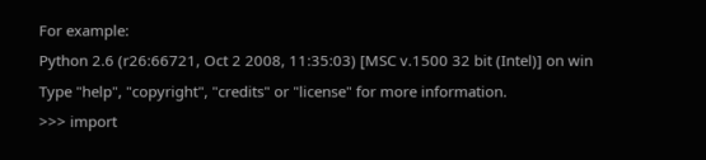For example:
Python 2.6 (r26:66721, Oct 2 2008, 11:35:03) [MSC v.1500 32 bit (Intel)] on win
Type "help", "copyright", "credits" or "license" for more information.
>>> import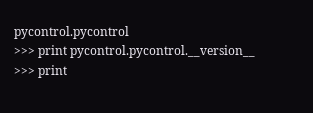pycontrol.pycontrol
>>> print pycontrol.pycontrol.__version__
>>> print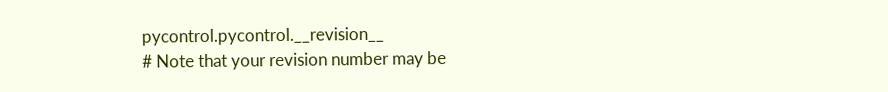pycontrol.pycontrol.__revision__
# Note that your revision number may be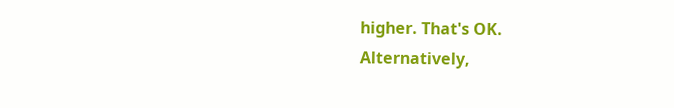higher. That's OK.
Alternatively,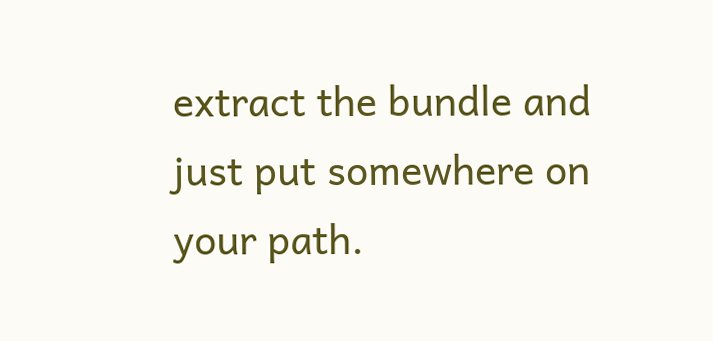extract the bundle and just put somewhere on your path.